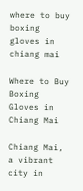where to buy boxing gloves in chiang mai

Where to Buy Boxing Gloves in Chiang Mai

Chiang Mai, a vibrant city in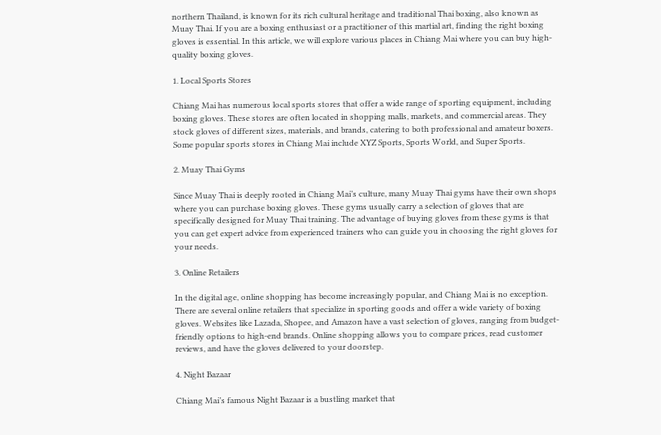northern Thailand, is known for its rich cultural heritage and traditional Thai boxing, also known as Muay Thai. If you are a boxing enthusiast or a practitioner of this martial art, finding the right boxing gloves is essential. In this article, we will explore various places in Chiang Mai where you can buy high-quality boxing gloves.

1. Local Sports Stores

Chiang Mai has numerous local sports stores that offer a wide range of sporting equipment, including boxing gloves. These stores are often located in shopping malls, markets, and commercial areas. They stock gloves of different sizes, materials, and brands, catering to both professional and amateur boxers. Some popular sports stores in Chiang Mai include XYZ Sports, Sports World, and Super Sports.

2. Muay Thai Gyms

Since Muay Thai is deeply rooted in Chiang Mai’s culture, many Muay Thai gyms have their own shops where you can purchase boxing gloves. These gyms usually carry a selection of gloves that are specifically designed for Muay Thai training. The advantage of buying gloves from these gyms is that you can get expert advice from experienced trainers who can guide you in choosing the right gloves for your needs.

3. Online Retailers

In the digital age, online shopping has become increasingly popular, and Chiang Mai is no exception. There are several online retailers that specialize in sporting goods and offer a wide variety of boxing gloves. Websites like Lazada, Shopee, and Amazon have a vast selection of gloves, ranging from budget-friendly options to high-end brands. Online shopping allows you to compare prices, read customer reviews, and have the gloves delivered to your doorstep.

4. Night Bazaar

Chiang Mai’s famous Night Bazaar is a bustling market that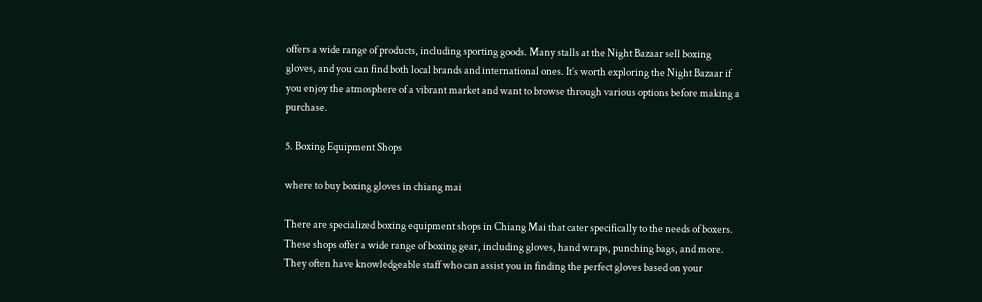offers a wide range of products, including sporting goods. Many stalls at the Night Bazaar sell boxing gloves, and you can find both local brands and international ones. It’s worth exploring the Night Bazaar if you enjoy the atmosphere of a vibrant market and want to browse through various options before making a purchase.

5. Boxing Equipment Shops

where to buy boxing gloves in chiang mai

There are specialized boxing equipment shops in Chiang Mai that cater specifically to the needs of boxers. These shops offer a wide range of boxing gear, including gloves, hand wraps, punching bags, and more. They often have knowledgeable staff who can assist you in finding the perfect gloves based on your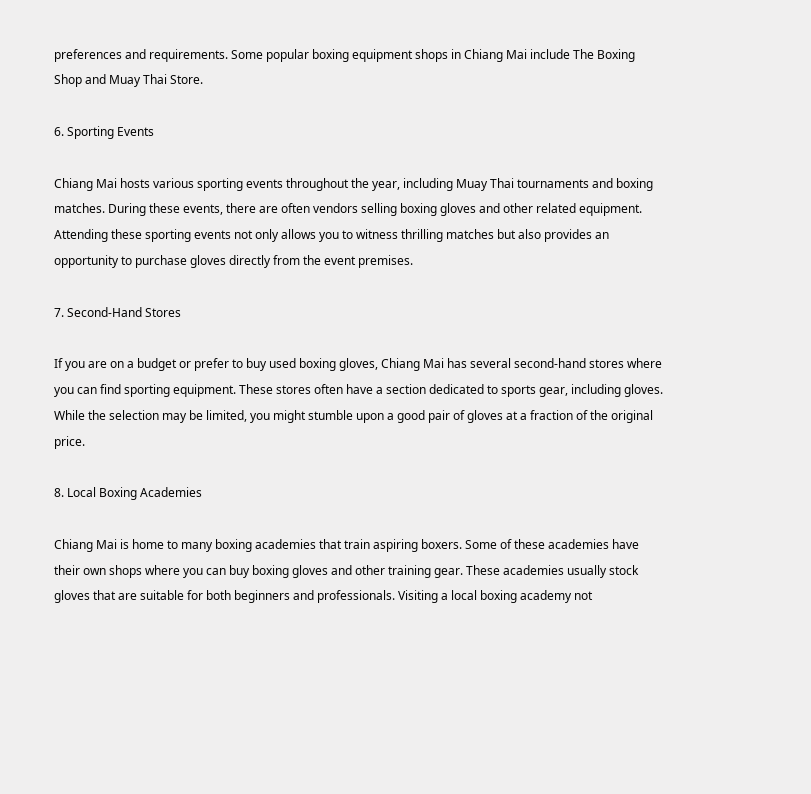preferences and requirements. Some popular boxing equipment shops in Chiang Mai include The Boxing Shop and Muay Thai Store.

6. Sporting Events

Chiang Mai hosts various sporting events throughout the year, including Muay Thai tournaments and boxing matches. During these events, there are often vendors selling boxing gloves and other related equipment. Attending these sporting events not only allows you to witness thrilling matches but also provides an opportunity to purchase gloves directly from the event premises.

7. Second-Hand Stores

If you are on a budget or prefer to buy used boxing gloves, Chiang Mai has several second-hand stores where you can find sporting equipment. These stores often have a section dedicated to sports gear, including gloves. While the selection may be limited, you might stumble upon a good pair of gloves at a fraction of the original price.

8. Local Boxing Academies

Chiang Mai is home to many boxing academies that train aspiring boxers. Some of these academies have their own shops where you can buy boxing gloves and other training gear. These academies usually stock gloves that are suitable for both beginners and professionals. Visiting a local boxing academy not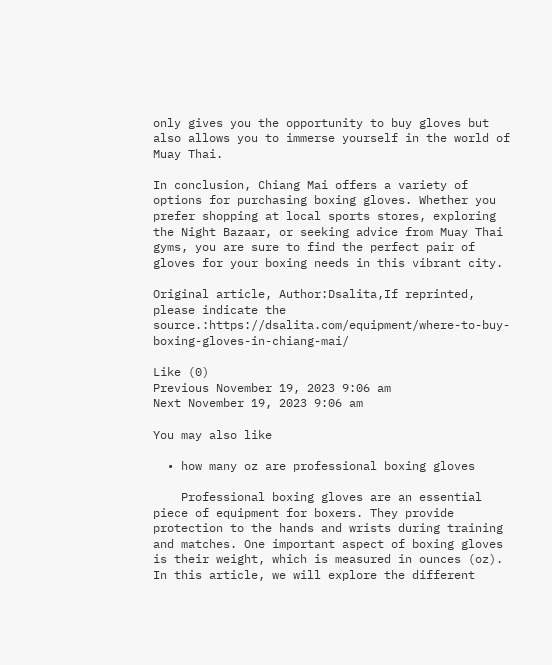only gives you the opportunity to buy gloves but also allows you to immerse yourself in the world of Muay Thai.

In conclusion, Chiang Mai offers a variety of options for purchasing boxing gloves. Whether you prefer shopping at local sports stores, exploring the Night Bazaar, or seeking advice from Muay Thai gyms, you are sure to find the perfect pair of gloves for your boxing needs in this vibrant city.

Original article, Author:Dsalita,If reprinted, please indicate the source.:https://dsalita.com/equipment/where-to-buy-boxing-gloves-in-chiang-mai/

Like (0)
Previous November 19, 2023 9:06 am
Next November 19, 2023 9:06 am

You may also like

  • how many oz are professional boxing gloves

    Professional boxing gloves are an essential piece of equipment for boxers. They provide protection to the hands and wrists during training and matches. One important aspect of boxing gloves is their weight, which is measured in ounces (oz). In this article, we will explore the different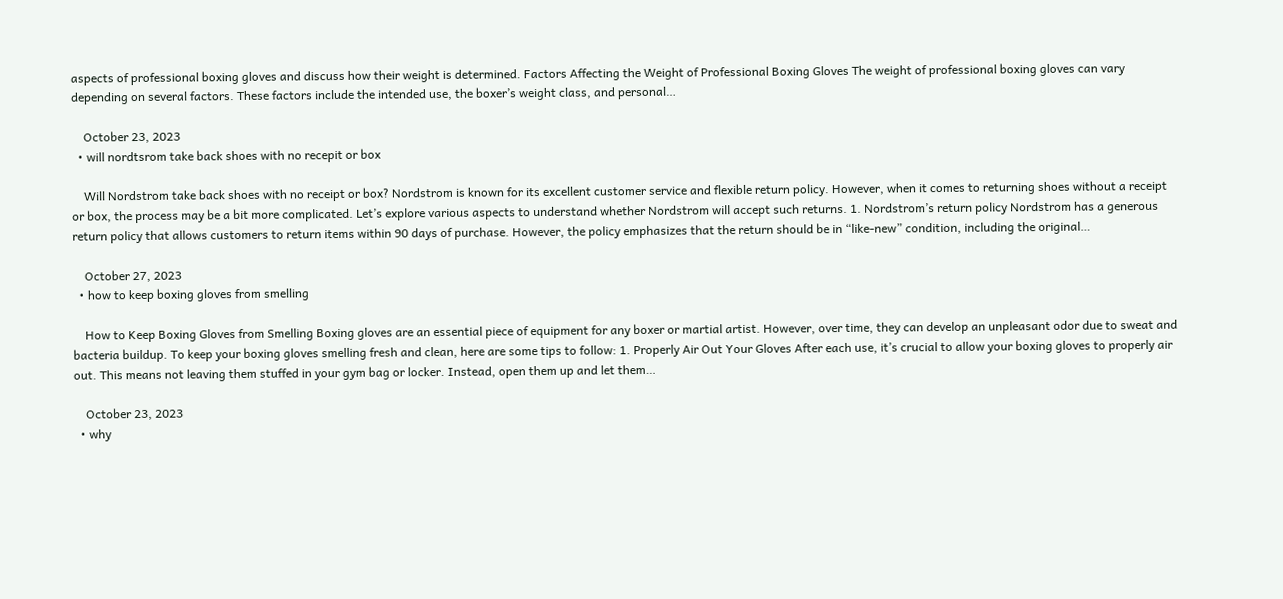aspects of professional boxing gloves and discuss how their weight is determined. Factors Affecting the Weight of Professional Boxing Gloves The weight of professional boxing gloves can vary depending on several factors. These factors include the intended use, the boxer’s weight class, and personal…

    October 23, 2023
  • will nordtsrom take back shoes with no recepit or box

    Will Nordstrom take back shoes with no receipt or box? Nordstrom is known for its excellent customer service and flexible return policy. However, when it comes to returning shoes without a receipt or box, the process may be a bit more complicated. Let’s explore various aspects to understand whether Nordstrom will accept such returns. 1. Nordstrom’s return policy Nordstrom has a generous return policy that allows customers to return items within 90 days of purchase. However, the policy emphasizes that the return should be in “like-new” condition, including the original…

    October 27, 2023
  • how to keep boxing gloves from smelling

    How to Keep Boxing Gloves from Smelling Boxing gloves are an essential piece of equipment for any boxer or martial artist. However, over time, they can develop an unpleasant odor due to sweat and bacteria buildup. To keep your boxing gloves smelling fresh and clean, here are some tips to follow: 1. Properly Air Out Your Gloves After each use, it’s crucial to allow your boxing gloves to properly air out. This means not leaving them stuffed in your gym bag or locker. Instead, open them up and let them…

    October 23, 2023
  • why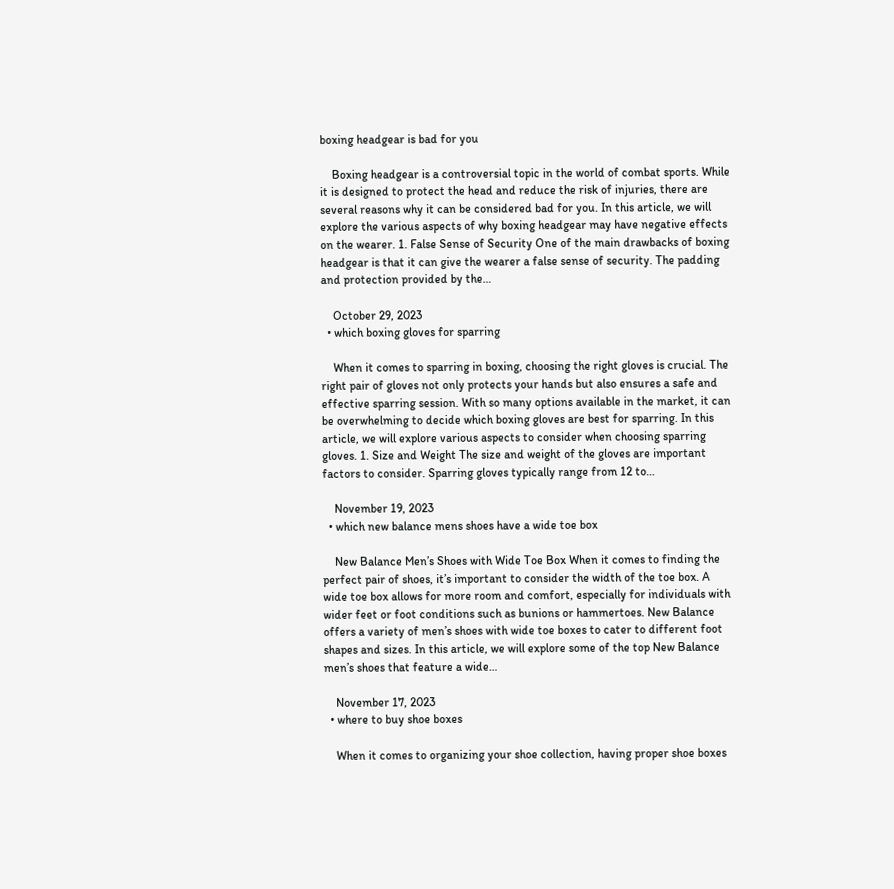boxing headgear is bad for you

    Boxing headgear is a controversial topic in the world of combat sports. While it is designed to protect the head and reduce the risk of injuries, there are several reasons why it can be considered bad for you. In this article, we will explore the various aspects of why boxing headgear may have negative effects on the wearer. 1. False Sense of Security One of the main drawbacks of boxing headgear is that it can give the wearer a false sense of security. The padding and protection provided by the…

    October 29, 2023
  • which boxing gloves for sparring

    When it comes to sparring in boxing, choosing the right gloves is crucial. The right pair of gloves not only protects your hands but also ensures a safe and effective sparring session. With so many options available in the market, it can be overwhelming to decide which boxing gloves are best for sparring. In this article, we will explore various aspects to consider when choosing sparring gloves. 1. Size and Weight The size and weight of the gloves are important factors to consider. Sparring gloves typically range from 12 to…

    November 19, 2023
  • which new balance mens shoes have a wide toe box

    New Balance Men’s Shoes with Wide Toe Box When it comes to finding the perfect pair of shoes, it’s important to consider the width of the toe box. A wide toe box allows for more room and comfort, especially for individuals with wider feet or foot conditions such as bunions or hammertoes. New Balance offers a variety of men’s shoes with wide toe boxes to cater to different foot shapes and sizes. In this article, we will explore some of the top New Balance men’s shoes that feature a wide…

    November 17, 2023
  • where to buy shoe boxes

    When it comes to organizing your shoe collection, having proper shoe boxes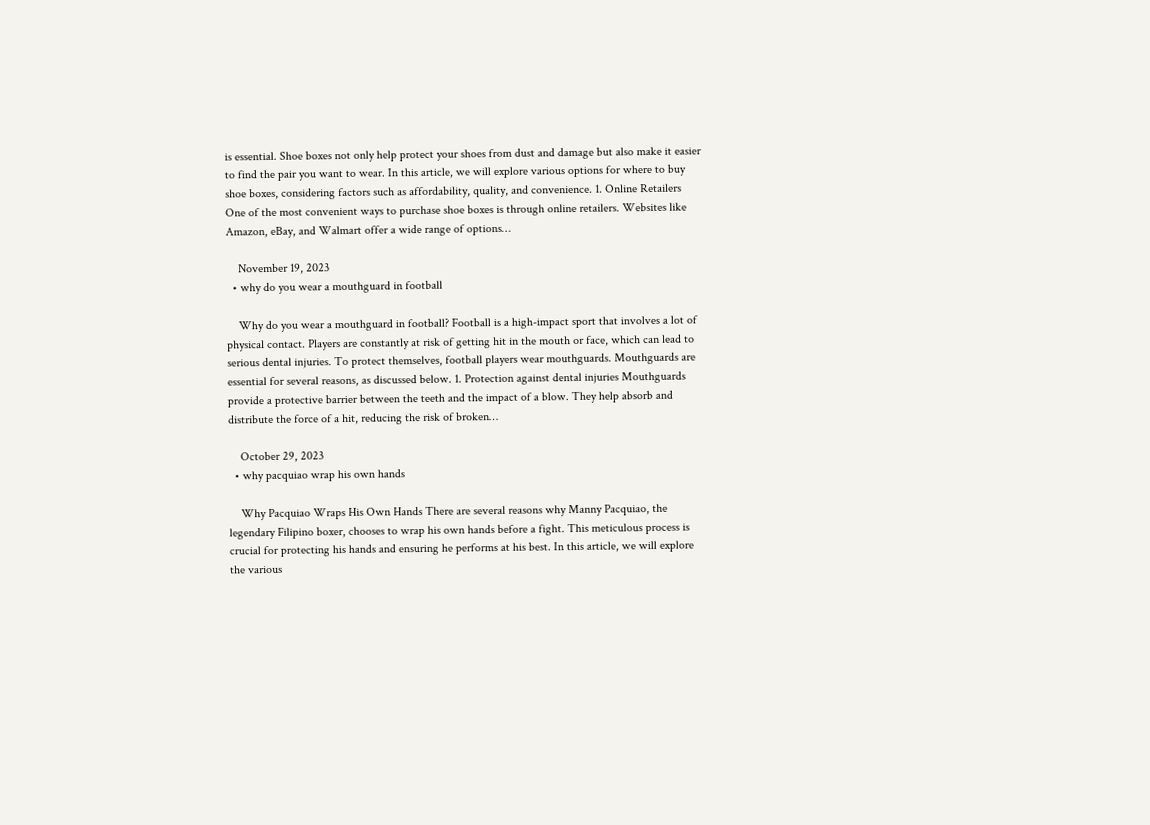is essential. Shoe boxes not only help protect your shoes from dust and damage but also make it easier to find the pair you want to wear. In this article, we will explore various options for where to buy shoe boxes, considering factors such as affordability, quality, and convenience. 1. Online Retailers One of the most convenient ways to purchase shoe boxes is through online retailers. Websites like Amazon, eBay, and Walmart offer a wide range of options…

    November 19, 2023
  • why do you wear a mouthguard in football

    Why do you wear a mouthguard in football? Football is a high-impact sport that involves a lot of physical contact. Players are constantly at risk of getting hit in the mouth or face, which can lead to serious dental injuries. To protect themselves, football players wear mouthguards. Mouthguards are essential for several reasons, as discussed below. 1. Protection against dental injuries Mouthguards provide a protective barrier between the teeth and the impact of a blow. They help absorb and distribute the force of a hit, reducing the risk of broken…

    October 29, 2023
  • why pacquiao wrap his own hands

    Why Pacquiao Wraps His Own Hands There are several reasons why Manny Pacquiao, the legendary Filipino boxer, chooses to wrap his own hands before a fight. This meticulous process is crucial for protecting his hands and ensuring he performs at his best. In this article, we will explore the various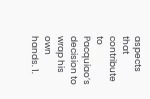aspects that contribute to Pacquiao’s decision to wrap his own hands. 1.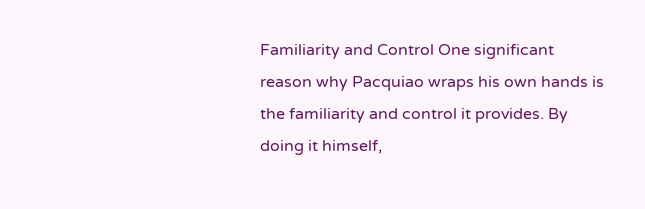Familiarity and Control One significant reason why Pacquiao wraps his own hands is the familiarity and control it provides. By doing it himself,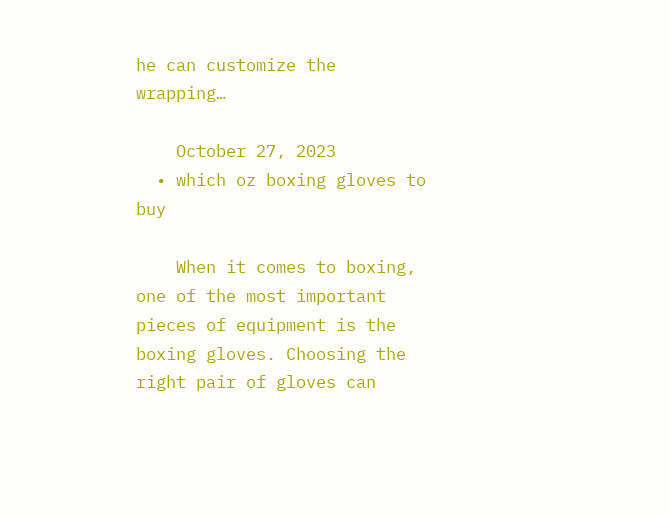he can customize the wrapping…

    October 27, 2023
  • which oz boxing gloves to buy

    When it comes to boxing, one of the most important pieces of equipment is the boxing gloves. Choosing the right pair of gloves can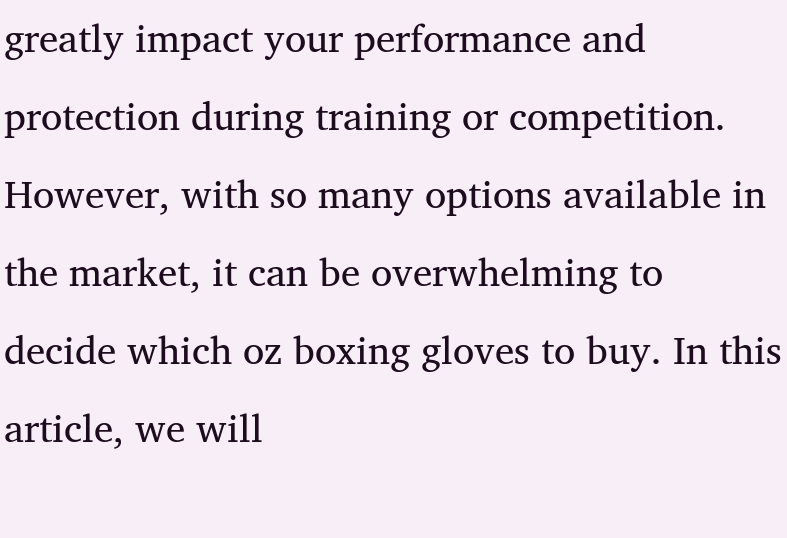greatly impact your performance and protection during training or competition. However, with so many options available in the market, it can be overwhelming to decide which oz boxing gloves to buy. In this article, we will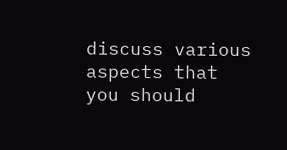discuss various aspects that you should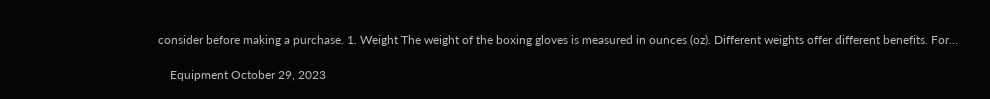consider before making a purchase. 1. Weight The weight of the boxing gloves is measured in ounces (oz). Different weights offer different benefits. For…

    Equipment October 29, 2023